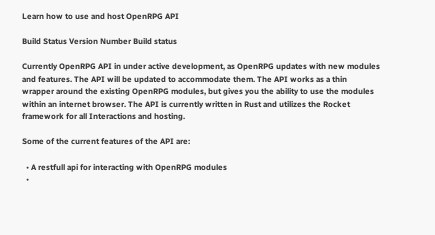Learn how to use and host OpenRPG API

Build Status Version Number Build status

Currently OpenRPG API in under active development, as OpenRPG updates with new modules and features. The API will be updated to accommodate them. The API works as a thin wrapper around the existing OpenRPG modules, but gives you the ability to use the modules within an internet browser. The API is currently written in Rust and utilizes the Rocket framework for all Interactions and hosting.

Some of the current features of the API are:

  • A restfull api for interacting with OpenRPG modules
  •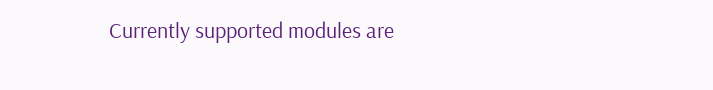Currently supported modules are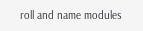roll and name modules